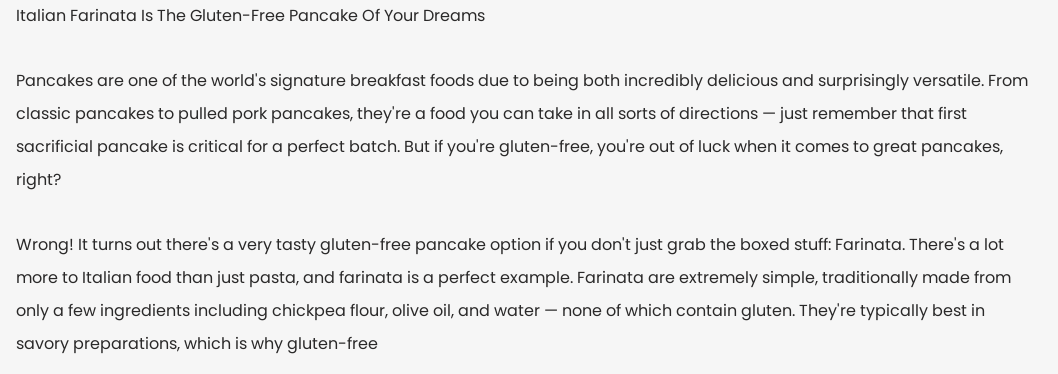Italian Farinata Is The Gluten-Free Pancake Of Your Dreams

Pancakes are one of the world's signature breakfast foods due to being both incredibly delicious and surprisingly versatile. From classic pancakes to pulled pork pancakes, they're a food you can take in all sorts of directions — just remember that first sacrificial pancake is critical for a perfect batch. But if you're gluten-free, you're out of luck when it comes to great pancakes, right?

Wrong! It turns out there's a very tasty gluten-free pancake option if you don't just grab the boxed stuff: Farinata. There's a lot more to Italian food than just pasta, and farinata is a perfect example. Farinata are extremely simple, traditionally made from only a few ingredients including chickpea flour, olive oil, and water — none of which contain gluten. They're typically best in savory preparations, which is why gluten-free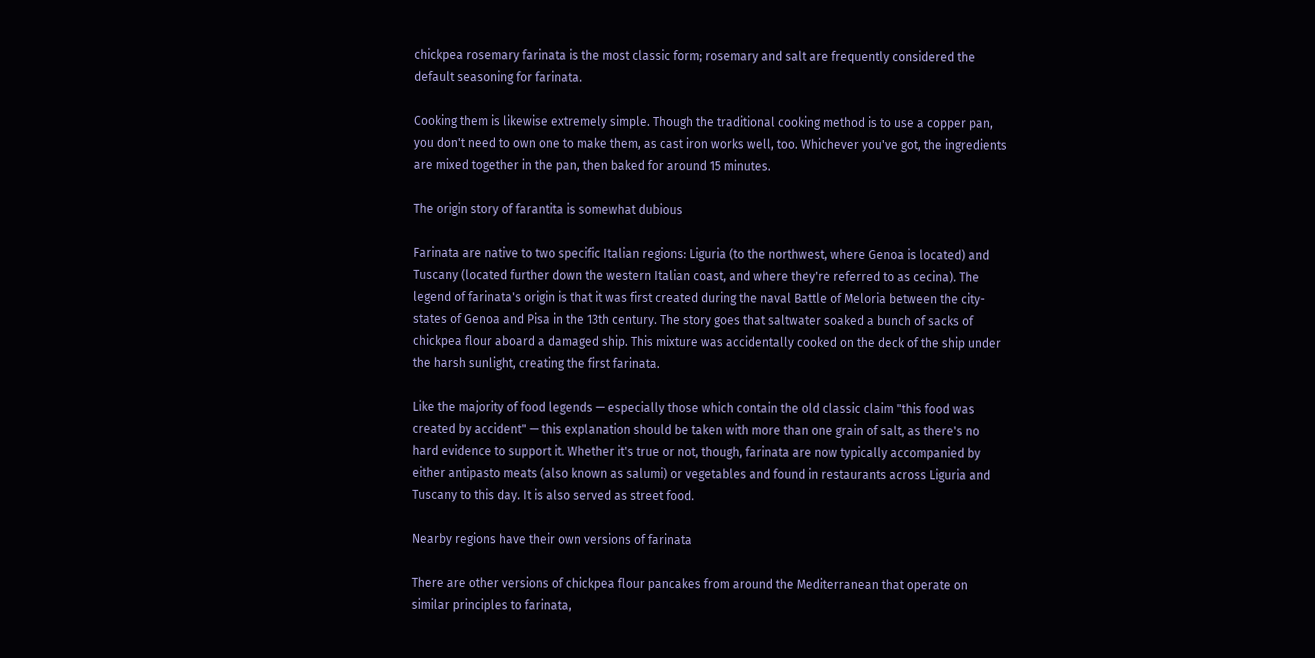chickpea rosemary farinata is the most classic form; rosemary and salt are frequently considered the default seasoning for farinata.

Cooking them is likewise extremely simple. Though the traditional cooking method is to use a copper pan, you don't need to own one to make them, as cast iron works well, too. Whichever you've got, the ingredients are mixed together in the pan, then baked for around 15 minutes.

The origin story of farantita is somewhat dubious

Farinata are native to two specific Italian regions: Liguria (to the northwest, where Genoa is located) and Tuscany (located further down the western Italian coast, and where they're referred to as cecina). The legend of farinata's origin is that it was first created during the naval Battle of Meloria between the city-states of Genoa and Pisa in the 13th century. The story goes that saltwater soaked a bunch of sacks of chickpea flour aboard a damaged ship. This mixture was accidentally cooked on the deck of the ship under the harsh sunlight, creating the first farinata.

Like the majority of food legends — especially those which contain the old classic claim "this food was created by accident" — this explanation should be taken with more than one grain of salt, as there's no hard evidence to support it. Whether it's true or not, though, farinata are now typically accompanied by either antipasto meats (also known as salumi) or vegetables and found in restaurants across Liguria and Tuscany to this day. It is also served as street food.

Nearby regions have their own versions of farinata

There are other versions of chickpea flour pancakes from around the Mediterranean that operate on similar principles to farinata,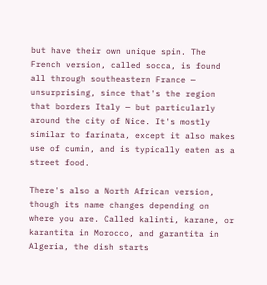but have their own unique spin. The French version, called socca, is found all through southeastern France — unsurprising, since that's the region that borders Italy — but particularly around the city of Nice. It's mostly similar to farinata, except it also makes use of cumin, and is typically eaten as a street food.

There's also a North African version, though its name changes depending on where you are. Called kalinti, karane, or karantita in Morocco, and garantita in Algeria, the dish starts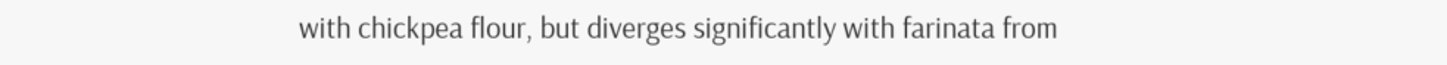with chickpea flour, but diverges significantly with farinata from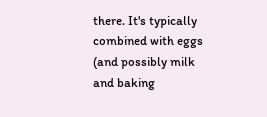there. It's typically combined with eggs (and possibly milk and baking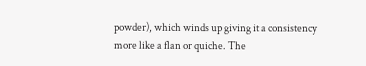powder), which winds up giving it a consistency more like a flan or quiche. The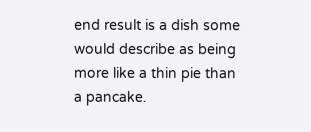end result is a dish some would describe as being more like a thin pie than a pancake.